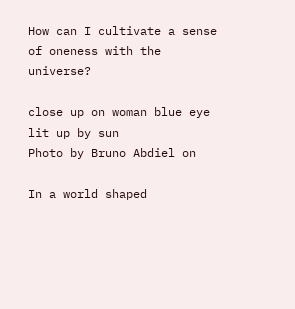How can I cultivate a sense of oneness with the universe?

close up on woman blue eye lit up by sun
Photo by Bruno Abdiel on

In a world shaped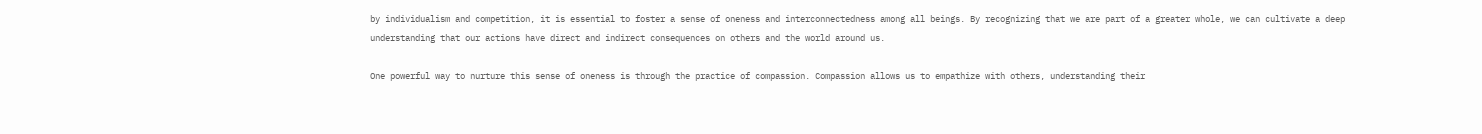by individualism and competition, it is essential to foster a sense of oneness and interconnectedness among all beings. By recognizing that we are part of a greater whole, we can cultivate a deep understanding that our actions have direct and indirect consequences on others and the world around us.

One powerful way to nurture this sense of oneness is through the practice of compassion. Compassion allows us to empathize with others, understanding their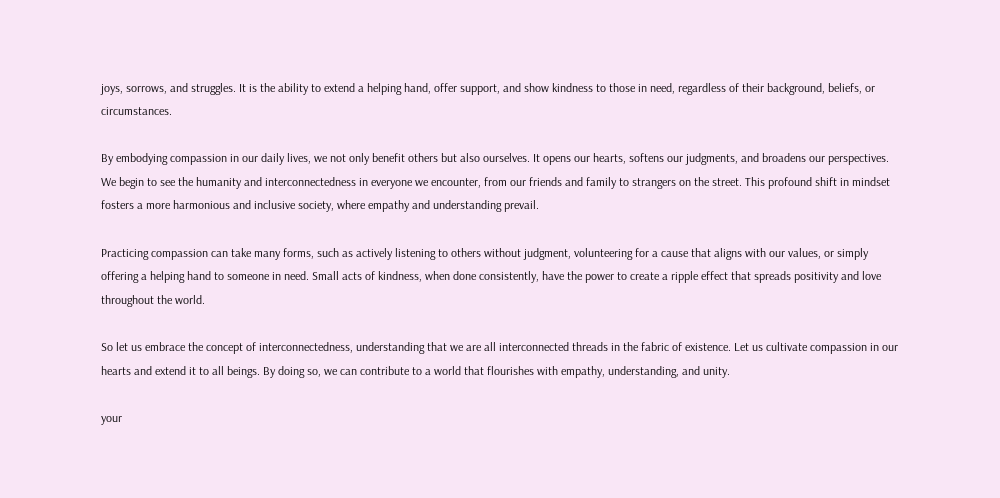joys, sorrows, and struggles. It is the ability to extend a helping hand, offer support, and show kindness to those in need, regardless of their background, beliefs, or circumstances.

By embodying compassion in our daily lives, we not only benefit others but also ourselves. It opens our hearts, softens our judgments, and broadens our perspectives. We begin to see the humanity and interconnectedness in everyone we encounter, from our friends and family to strangers on the street. This profound shift in mindset fosters a more harmonious and inclusive society, where empathy and understanding prevail.

Practicing compassion can take many forms, such as actively listening to others without judgment, volunteering for a cause that aligns with our values, or simply offering a helping hand to someone in need. Small acts of kindness, when done consistently, have the power to create a ripple effect that spreads positivity and love throughout the world.

So let us embrace the concept of interconnectedness, understanding that we are all interconnected threads in the fabric of existence. Let us cultivate compassion in our hearts and extend it to all beings. By doing so, we can contribute to a world that flourishes with empathy, understanding, and unity.

your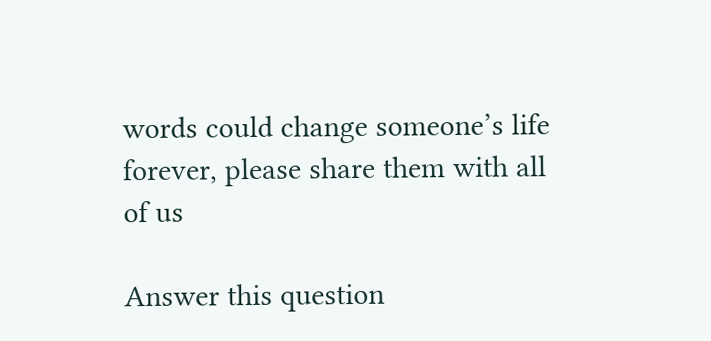words could change someone’s life forever, please share them with all of us

Answer this question